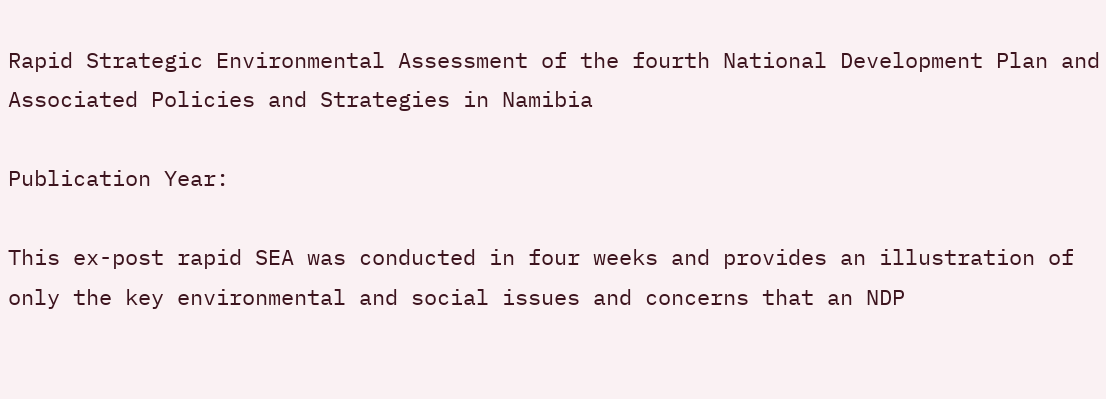Rapid Strategic Environmental Assessment of the fourth National Development Plan and Associated Policies and Strategies in Namibia

Publication Year:

This ex-post rapid SEA was conducted in four weeks and provides an illustration of only the key environmental and social issues and concerns that an NDP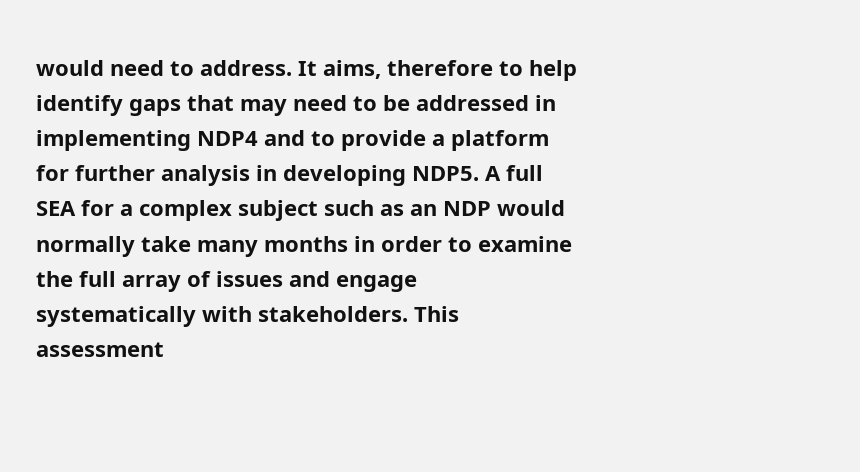would need to address. It aims, therefore to help identify gaps that may need to be addressed in implementing NDP4 and to provide a platform for further analysis in developing NDP5. A full SEA for a complex subject such as an NDP would normally take many months in order to examine the full array of issues and engage systematically with stakeholders. This assessment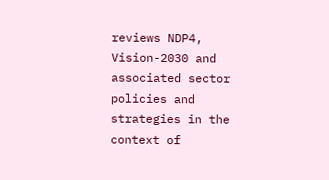reviews NDP4, Vision-2030 and associated sector policies and strategies in the context of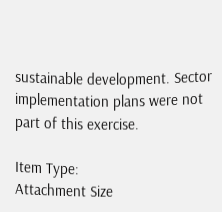sustainable development. Sector implementation plans were not part of this exercise.

Item Type:
Attachment Size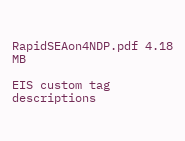RapidSEAon4NDP.pdf 4.18 MB

EIS custom tag descriptions